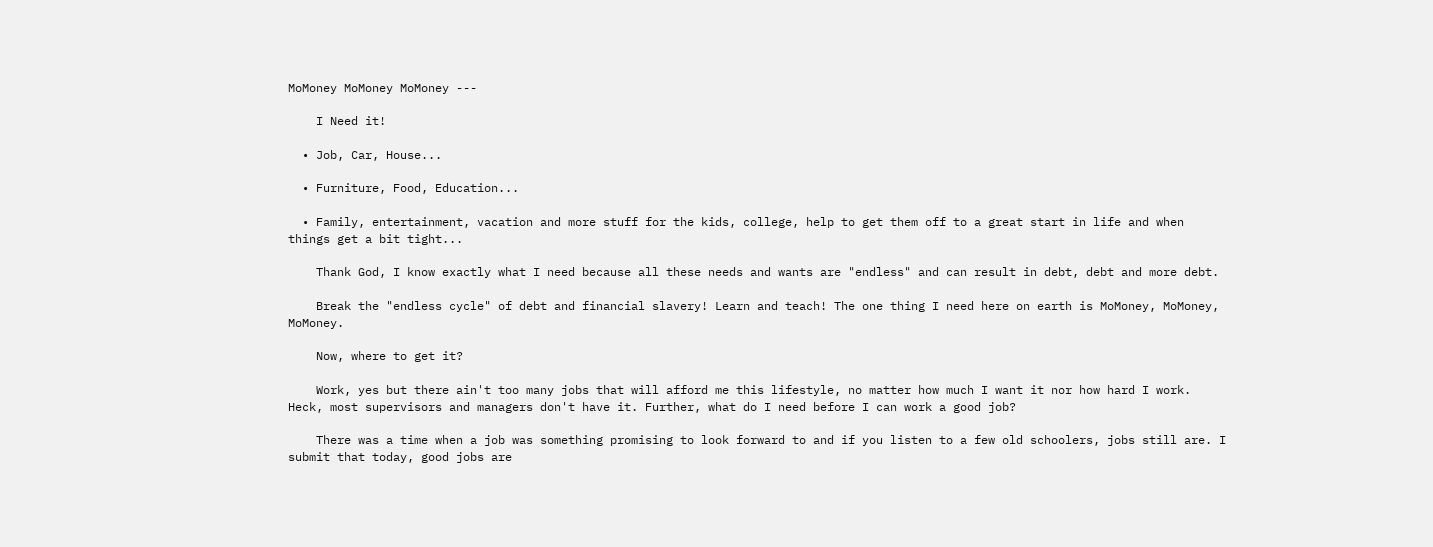MoMoney MoMoney MoMoney ---

    I Need it!

  • Job, Car, House...

  • Furniture, Food, Education...

  • Family, entertainment, vacation and more stuff for the kids, college, help to get them off to a great start in life and when things get a bit tight...

    Thank God, I know exactly what I need because all these needs and wants are "endless" and can result in debt, debt and more debt.

    Break the "endless cycle" of debt and financial slavery! Learn and teach! The one thing I need here on earth is MoMoney, MoMoney, MoMoney.

    Now, where to get it?

    Work, yes but there ain't too many jobs that will afford me this lifestyle, no matter how much I want it nor how hard I work. Heck, most supervisors and managers don't have it. Further, what do I need before I can work a good job?

    There was a time when a job was something promising to look forward to and if you listen to a few old schoolers, jobs still are. I submit that today, good jobs are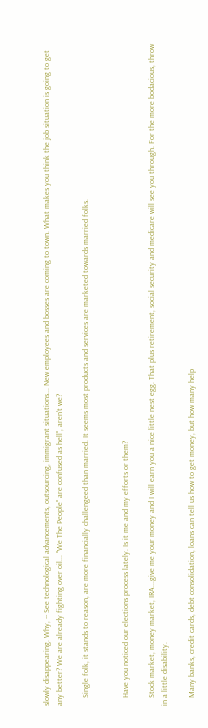slowly disappearing. Why, -- See technological advancements, outsourcing, immigrant situations... New employees and bosses are coming to town. What makes you think the job situation is going to get any better? We are already fighting over oil... "We The People" are confused as hell", aren't we?

    Single folk, it stands to reason, are more financially challengeed than married. It seems most products and services are marketed towards married folks.


    Have you noticed our elections process lately. Is it me and my efforts or them?

    Stock market, money market, IRA...give me your money and I will earn you a nice little nest egg. That plus retirement, social security and medicare will see you through. For the more bodacious, throw in a little disability.

    Many banks, credit cards, debt consolidation, loans can tell us how to get money, but how many help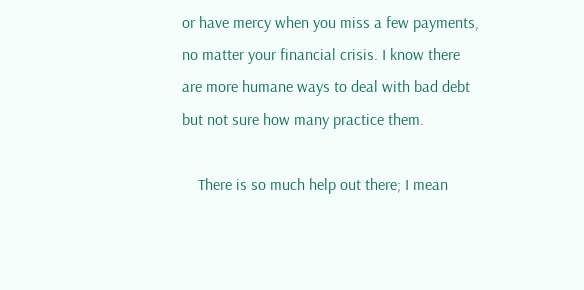or have mercy when you miss a few payments, no matter your financial crisis. I know there are more humane ways to deal with bad debt but not sure how many practice them.

    There is so much help out there; I mean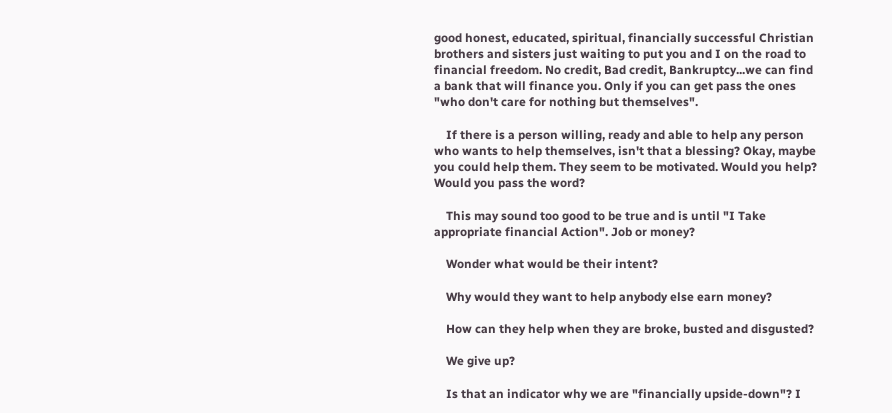good honest, educated, spiritual, financially successful Christian brothers and sisters just waiting to put you and I on the road to financial freedom. No credit, Bad credit, Bankruptcy...we can find a bank that will finance you. Only if you can get pass the ones "who don't care for nothing but themselves".

    If there is a person willing, ready and able to help any person who wants to help themselves, isn't that a blessing? Okay, maybe you could help them. They seem to be motivated. Would you help? Would you pass the word?

    This may sound too good to be true and is until "I Take appropriate financial Action". Job or money?

    Wonder what would be their intent?

    Why would they want to help anybody else earn money?

    How can they help when they are broke, busted and disgusted?

    We give up?

    Is that an indicator why we are "financially upside-down"? I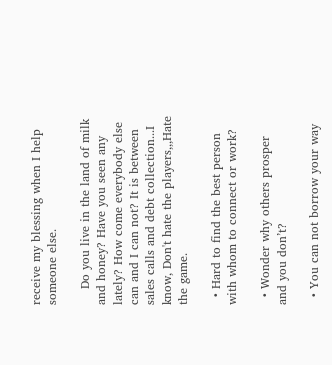receive my blessing when I help someone else.

    Do you live in the land of milk and honey? Have you seen any lately? How come everybody else can and I can not? It is between sales calls and debt collection...I know, Don't hate the players,,,Hate the game.

  • Hard to find the best person with whom to connect or work?

  • Wonder why others prosper and you don’t?

  • You can not borrow your way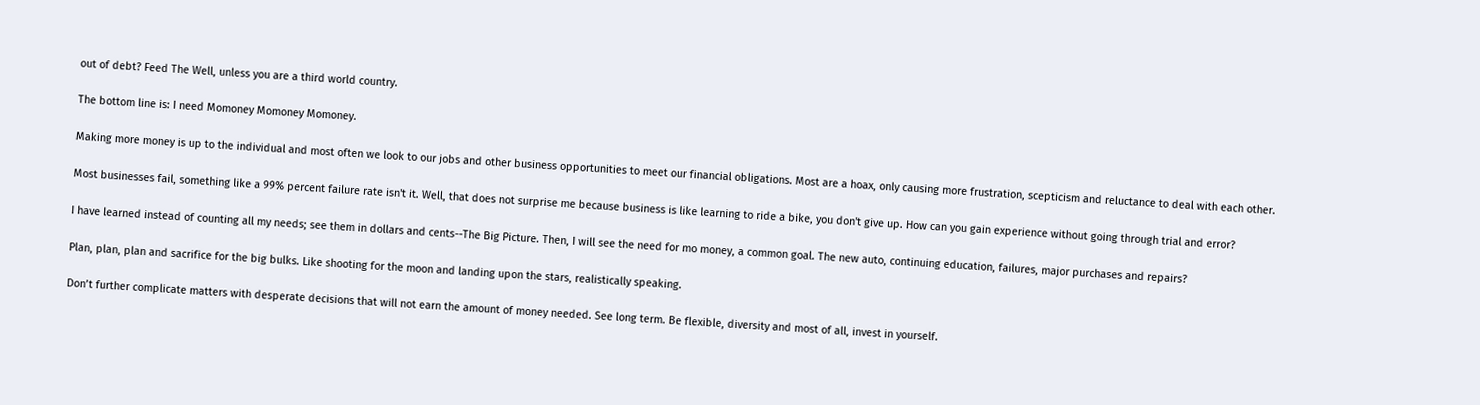out of debt? Feed The Well, unless you are a third world country.

The bottom line is: I need Momoney Momoney Momoney.

Making more money is up to the individual and most often we look to our jobs and other business opportunities to meet our financial obligations. Most are a hoax, only causing more frustration, scepticism and reluctance to deal with each other.

Most businesses fail, something like a 99% percent failure rate isn't it. Well, that does not surprise me because business is like learning to ride a bike, you don't give up. How can you gain experience without going through trial and error?

I have learned instead of counting all my needs; see them in dollars and cents--The Big Picture. Then, I will see the need for mo money, a common goal. The new auto, continuing education, failures, major purchases and repairs?

Plan, plan, plan and sacrifice for the big bulks. Like shooting for the moon and landing upon the stars, realistically speaking.

Don’t further complicate matters with desperate decisions that will not earn the amount of money needed. See long term. Be flexible, diversity and most of all, invest in yourself.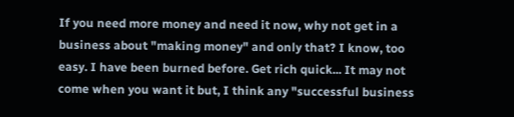If you need more money and need it now, why not get in a business about "making money" and only that? I know, too easy. I have been burned before. Get rich quick... It may not come when you want it but, I think any "successful business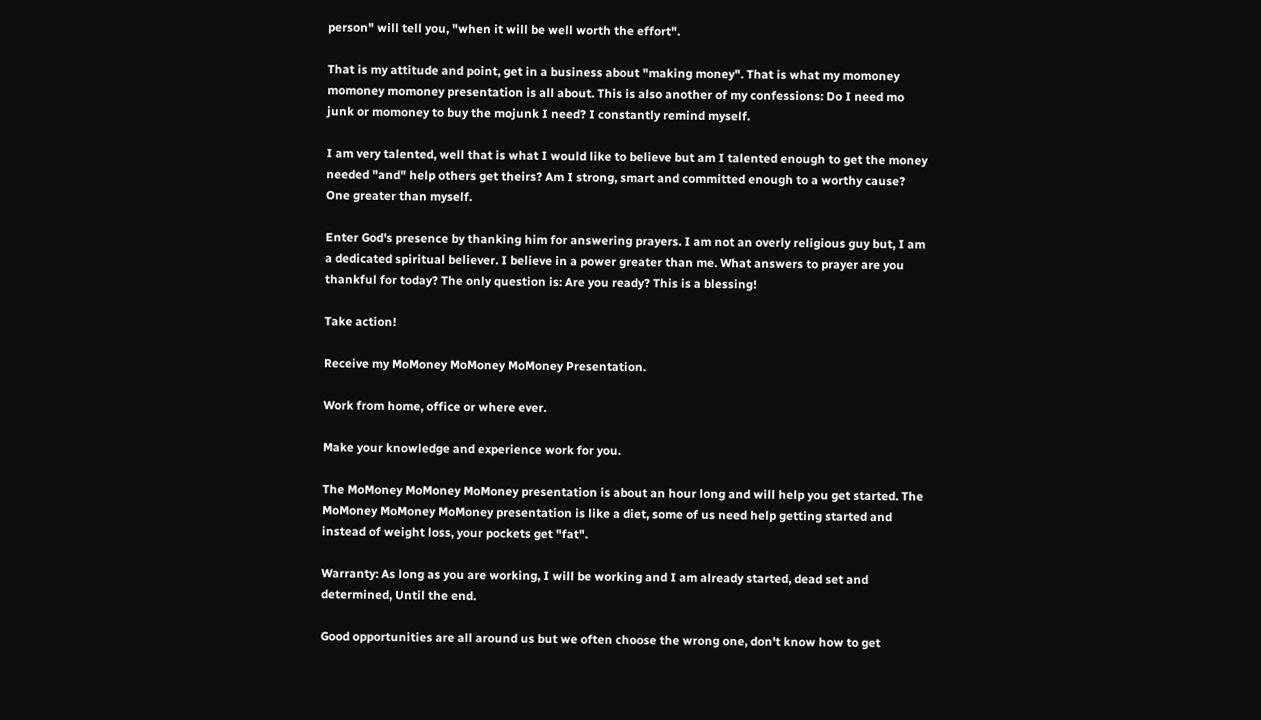person" will tell you, "when it will be well worth the effort".

That is my attitude and point, get in a business about "making money". That is what my momoney momoney momoney presentation is all about. This is also another of my confessions: Do I need mo junk or momoney to buy the mojunk I need? I constantly remind myself.

I am very talented, well that is what I would like to believe but am I talented enough to get the money needed "and" help others get theirs? Am I strong, smart and committed enough to a worthy cause? One greater than myself.

Enter God's presence by thanking him for answering prayers. I am not an overly religious guy but, I am a dedicated spiritual believer. I believe in a power greater than me. What answers to prayer are you thankful for today? The only question is: Are you ready? This is a blessing!

Take action!

Receive my MoMoney MoMoney MoMoney Presentation.

Work from home, office or where ever.

Make your knowledge and experience work for you.

The MoMoney MoMoney MoMoney presentation is about an hour long and will help you get started. The MoMoney MoMoney MoMoney presentation is like a diet, some of us need help getting started and instead of weight loss, your pockets get "fat".

Warranty: As long as you are working, I will be working and I am already started, dead set and determined, Until the end.

Good opportunities are all around us but we often choose the wrong one, don't know how to get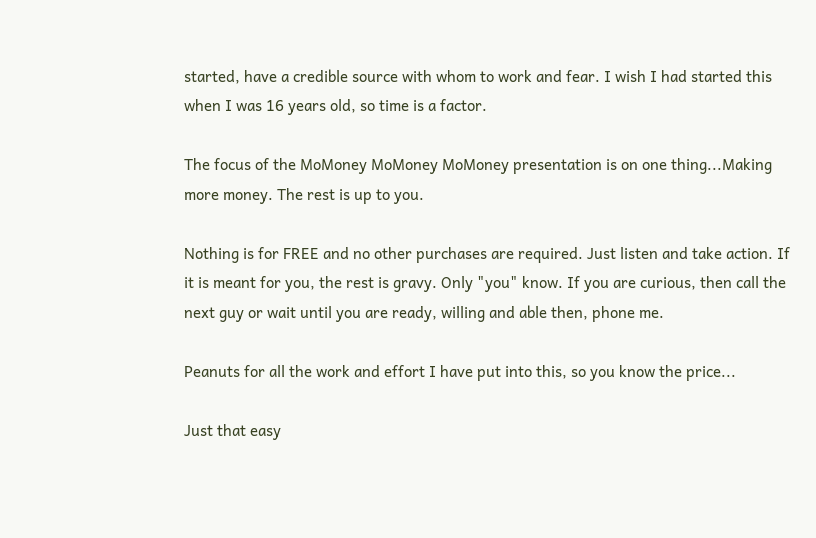started, have a credible source with whom to work and fear. I wish I had started this when I was 16 years old, so time is a factor.

The focus of the MoMoney MoMoney MoMoney presentation is on one thing...Making more money. The rest is up to you.

Nothing is for FREE and no other purchases are required. Just listen and take action. If it is meant for you, the rest is gravy. Only "you" know. If you are curious, then call the next guy or wait until you are ready, willing and able then, phone me.

Peanuts for all the work and effort I have put into this, so you know the price...

Just that easy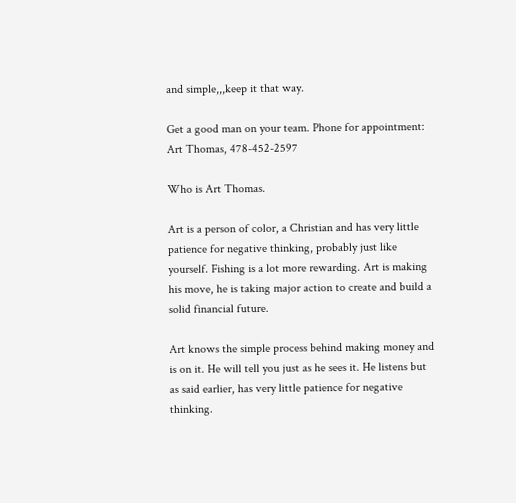and simple,,,keep it that way.

Get a good man on your team. Phone for appointment: Art Thomas, 478-452-2597

Who is Art Thomas.

Art is a person of color, a Christian and has very little patience for negative thinking, probably just like yourself. Fishing is a lot more rewarding. Art is making his move, he is taking major action to create and build a solid financial future.

Art knows the simple process behind making money and is on it. He will tell you just as he sees it. He listens but as said earlier, has very little patience for negative thinking.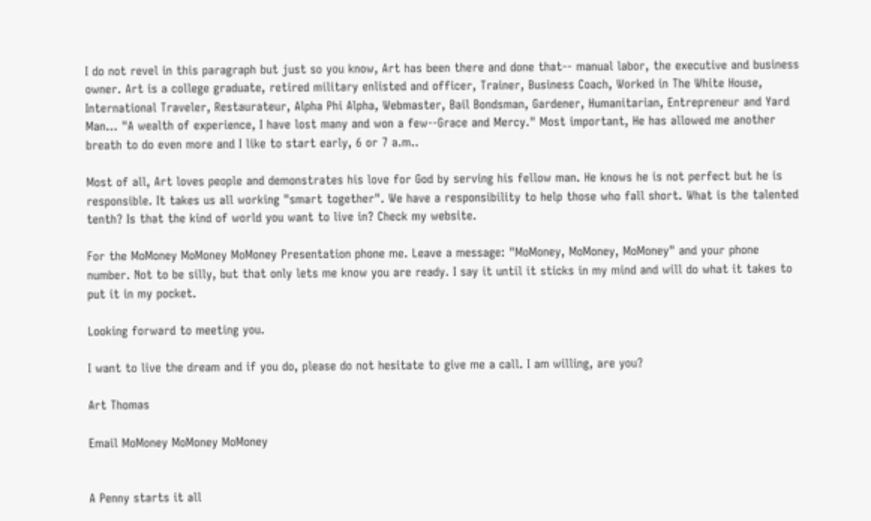I do not revel in this paragraph but just so you know, Art has been there and done that-- manual labor, the executive and business owner. Art is a college graduate, retired military enlisted and officer, Trainer, Business Coach, Worked in The White House, International Traveler, Restaurateur, Alpha Phi Alpha, Webmaster, Bail Bondsman, Gardener, Humanitarian, Entrepreneur and Yard Man... "A wealth of experience, I have lost many and won a few--Grace and Mercy." Most important, He has allowed me another breath to do even more and I like to start early, 6 or 7 a.m..

Most of all, Art loves people and demonstrates his love for God by serving his fellow man. He knows he is not perfect but he is responsible. It takes us all working "smart together". We have a responsibility to help those who fall short. What is the talented tenth? Is that the kind of world you want to live in? Check my website.

For the MoMoney MoMoney MoMoney Presentation phone me. Leave a message: "MoMoney, MoMoney, MoMoney" and your phone number. Not to be silly, but that only lets me know you are ready. I say it until it sticks in my mind and will do what it takes to put it in my pocket.

Looking forward to meeting you.

I want to live the dream and if you do, please do not hesitate to give me a call. I am willing, are you?

Art Thomas

Email MoMoney MoMoney MoMoney


A Penny starts it all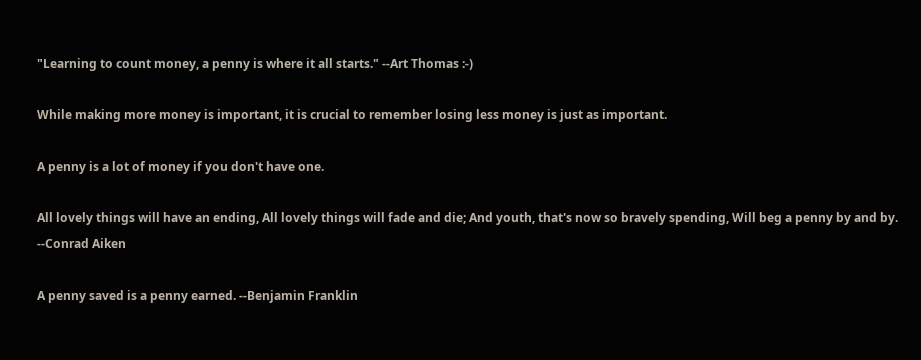"Learning to count money, a penny is where it all starts." --Art Thomas :-)

While making more money is important, it is crucial to remember losing less money is just as important.

A penny is a lot of money if you don't have one.

All lovely things will have an ending, All lovely things will fade and die; And youth, that's now so bravely spending, Will beg a penny by and by. --Conrad Aiken

A penny saved is a penny earned. --Benjamin Franklin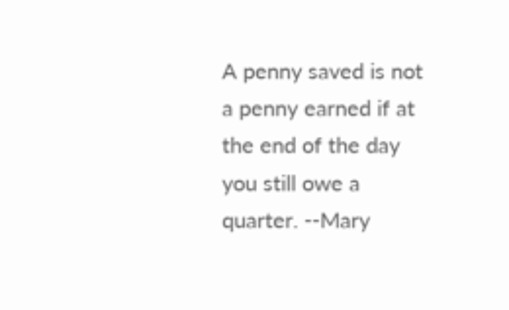A penny saved is not a penny earned if at the end of the day you still owe a quarter. --Mary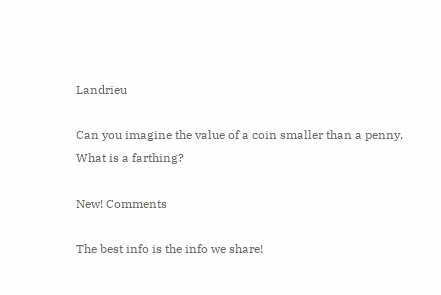Landrieu

Can you imagine the value of a coin smaller than a penny, What is a farthing?

New! Comments

The best info is the info we share!